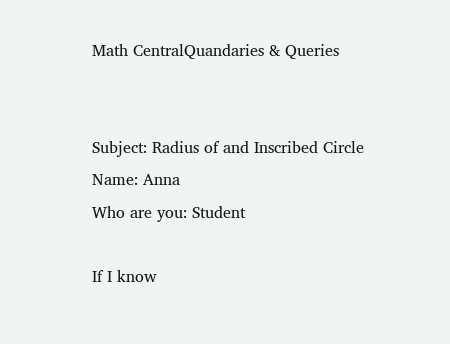Math CentralQuandaries & Queries


Subject: Radius of and Inscribed Circle
Name: Anna
Who are you: Student

If I know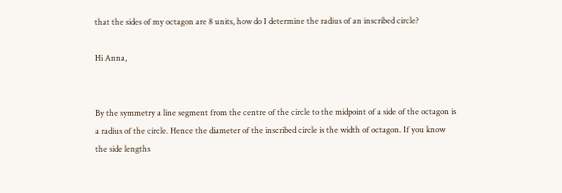that the sides of my octagon are 8 units, how do I determine the radius of an inscribed circle?

Hi Anna,


By the symmetry a line segment from the centre of the circle to the midpoint of a side of the octagon is a radius of the circle. Hence the diameter of the inscribed circle is the width of octagon. If you know the side lengths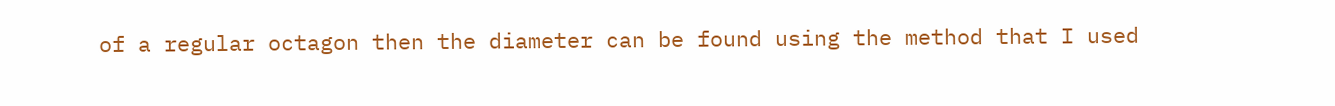of a regular octagon then the diameter can be found using the method that I used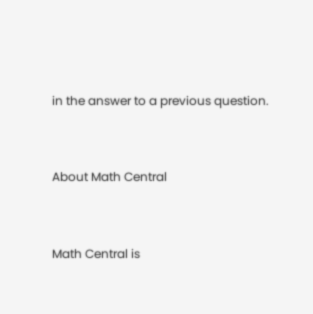in the answer to a previous question.


About Math Central


Math Central is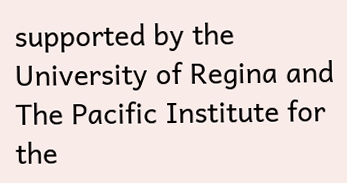supported by the University of Regina and The Pacific Institute for the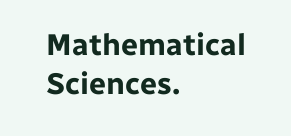Mathematical Sciences.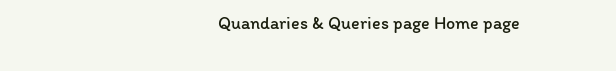Quandaries & Queries page Home page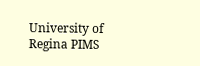University of Regina PIMS